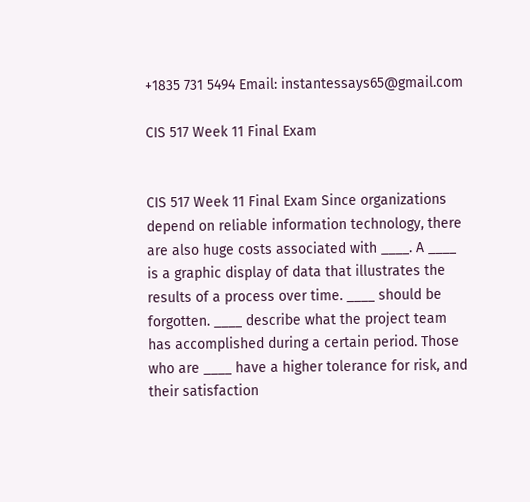+1835 731 5494 Email: instantessays65@gmail.com

CIS 517 Week 11 Final Exam


CIS 517 Week 11 Final Exam Since organizations depend on reliable information technology, there are also huge costs associated with ____. A ____ is a graphic display of data that illustrates the results of a process over time. ____ should be forgotten. ____ describe what the project team has accomplished during a certain period. Those who are ____ have a higher tolerance for risk, and their satisfaction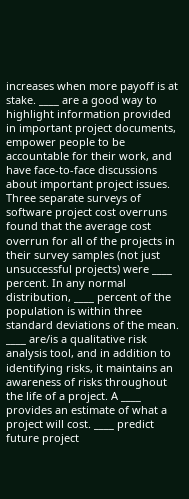increases when more payoff is at stake. ____ are a good way to highlight information provided in important project documents, empower people to be accountable for their work, and have face-to-face discussions about important project issues. Three separate surveys of software project cost overruns found that the average cost overrun for all of the projects in their survey samples (not just unsuccessful projects) were ____ percent. In any normal distribution, ____ percent of the population is within three standard deviations of the mean. ____ are/is a qualitative risk analysis tool, and in addition to identifying risks, it maintains an awareness of risks throughout the life of a project. A ____ provides an estimate of what a project will cost. ____ predict future project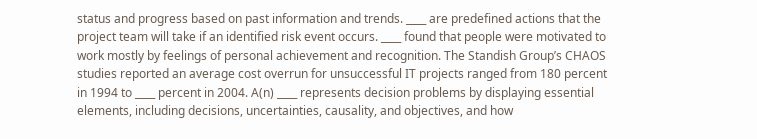status and progress based on past information and trends. ____ are predefined actions that the project team will take if an identified risk event occurs. ____ found that people were motivated to work mostly by feelings of personal achievement and recognition. The Standish Group’s CHAOS studies reported an average cost overrun for unsuccessful IT projects ranged from 180 percent in 1994 to ____ percent in 2004. A(n) ____ represents decision problems by displaying essential elements, including decisions, uncertainties, causality, and objectives, and how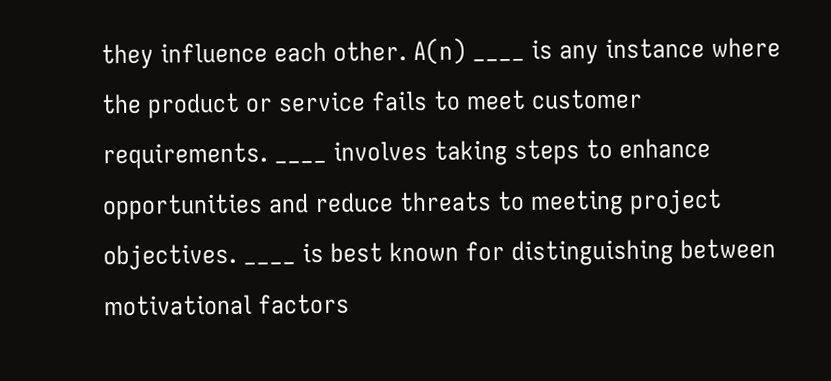they influence each other. A(n) ____ is any instance where the product or service fails to meet customer requirements. ____ involves taking steps to enhance opportunities and reduce threats to meeting project objectives. ____ is best known for distinguishing between motivational factors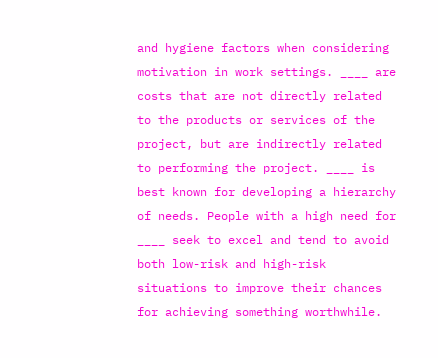and hygiene factors when considering motivation in work settings. ____ are costs that are not directly related to the products or services of the project, but are indirectly related to performing the project. ____ is best known for developing a hierarchy of needs. People with a high need for ____ seek to excel and tend to avoid both low-risk and high-risk situations to improve their chances for achieving something worthwhile.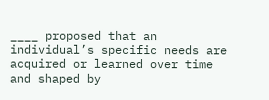____ proposed that an individual’s specific needs are acquired or learned over time and shaped by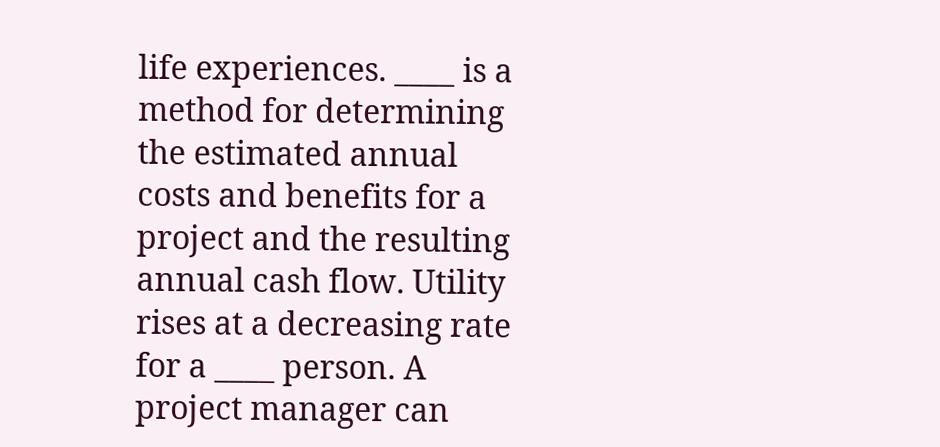life experiences. ____ is a method for determining the estimated annual costs and benefits for a project and the resulting annual cash flow. Utility rises at a decreasing rate for a ____ person. A project manager can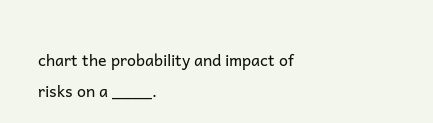chart the probability and impact of risks on a ____.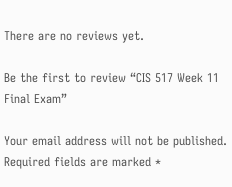There are no reviews yet.

Be the first to review “CIS 517 Week 11 Final Exam”

Your email address will not be published. Required fields are marked *